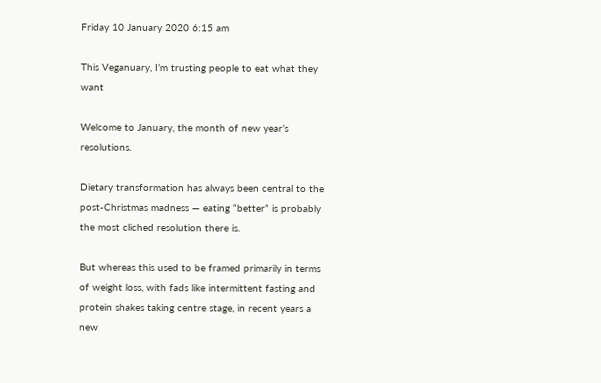Friday 10 January 2020 6:15 am

This Veganuary, I’m trusting people to eat what they want

Welcome to January, the month of new year’s resolutions.

Dietary transformation has always been central to the post-Christmas madness — eating “better” is probably the most cliched resolution there is.

But whereas this used to be framed primarily in terms of weight loss, with fads like intermittent fasting and protein shakes taking centre stage, in recent years a new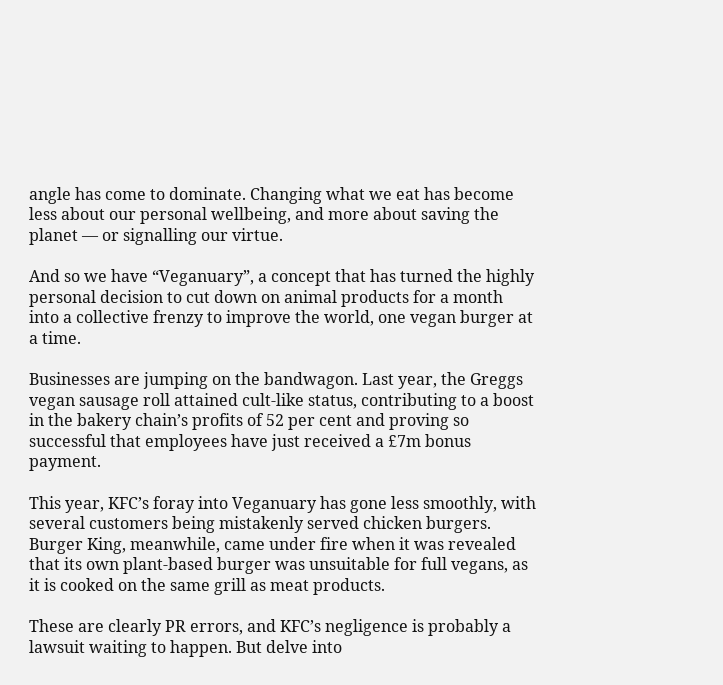angle has come to dominate. Changing what we eat has become less about our personal wellbeing, and more about saving the planet — or signalling our virtue.

And so we have “Veganuary”, a concept that has turned the highly personal decision to cut down on animal products for a month into a collective frenzy to improve the world, one vegan burger at a time.

Businesses are jumping on the bandwagon. Last year, the Greggs vegan sausage roll attained cult-like status, contributing to a boost in the bakery chain’s profits of 52 per cent and proving so successful that employees have just received a £7m bonus payment.

This year, KFC’s foray into Veganuary has gone less smoothly, with several customers being mistakenly served chicken burgers. Burger King, meanwhile, came under fire when it was revealed that its own plant-based burger was unsuitable for full vegans, as it is cooked on the same grill as meat products.

These are clearly PR errors, and KFC’s negligence is probably a lawsuit waiting to happen. But delve into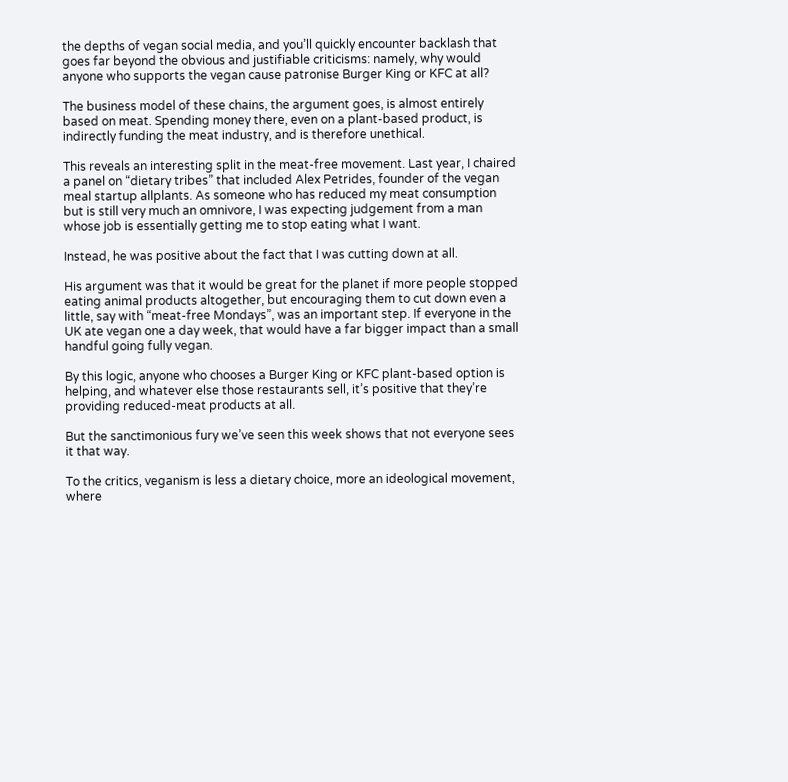the depths of vegan social media, and you’ll quickly encounter backlash that goes far beyond the obvious and justifiable criticisms: namely, why would anyone who supports the vegan cause patronise Burger King or KFC at all?

The business model of these chains, the argument goes, is almost entirely based on meat. Spending money there, even on a plant-based product, is indirectly funding the meat industry, and is therefore unethical.

This reveals an interesting split in the meat-free movement. Last year, I chaired a panel on “dietary tribes” that included Alex Petrides, founder of the vegan meal startup allplants. As someone who has reduced my meat consumption but is still very much an omnivore, I was expecting judgement from a man whose job is essentially getting me to stop eating what I want.

Instead, he was positive about the fact that I was cutting down at all.

His argument was that it would be great for the planet if more people stopped eating animal products altogether, but encouraging them to cut down even a little, say with “meat-free Mondays”, was an important step. If everyone in the UK ate vegan one a day week, that would have a far bigger impact than a small handful going fully vegan.

By this logic, anyone who chooses a Burger King or KFC plant-based option is helping, and whatever else those restaurants sell, it’s positive that they’re providing reduced-meat products at all.

But the sanctimonious fury we’ve seen this week shows that not everyone sees it that way.

To the critics, veganism is less a dietary choice, more an ideological movement, where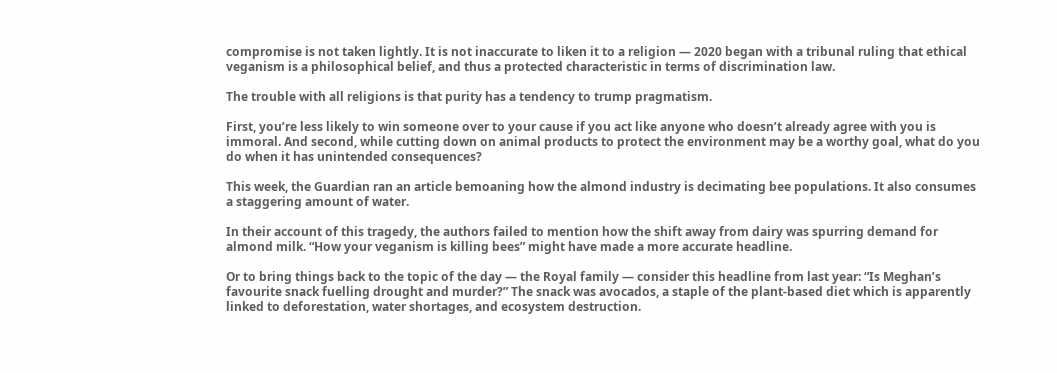compromise is not taken lightly. It is not inaccurate to liken it to a religion — 2020 began with a tribunal ruling that ethical veganism is a philosophical belief, and thus a protected characteristic in terms of discrimination law.

The trouble with all religions is that purity has a tendency to trump pragmatism.

First, you’re less likely to win someone over to your cause if you act like anyone who doesn’t already agree with you is immoral. And second, while cutting down on animal products to protect the environment may be a worthy goal, what do you do when it has unintended consequences?

This week, the Guardian ran an article bemoaning how the almond industry is decimating bee populations. It also consumes a staggering amount of water.

In their account of this tragedy, the authors failed to mention how the shift away from dairy was spurring demand for almond milk. “How your veganism is killing bees” might have made a more accurate headline.

Or to bring things back to the topic of the day — the Royal family — consider this headline from last year: “Is Meghan’s favourite snack fuelling drought and murder?” The snack was avocados, a staple of the plant-based diet which is apparently linked to deforestation, water shortages, and ecosystem destruction.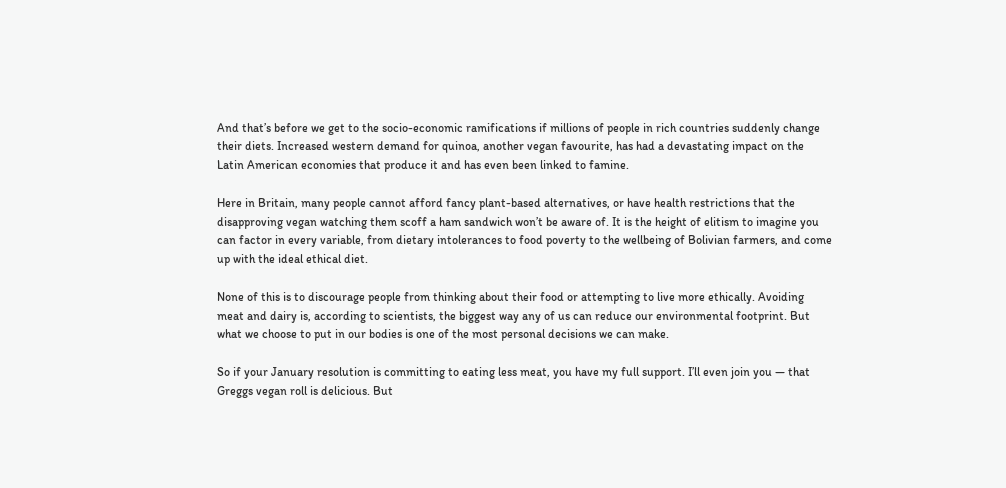And that’s before we get to the socio-economic ramifications if millions of people in rich countries suddenly change their diets. Increased western demand for quinoa, another vegan favourite, has had a devastating impact on the Latin American economies that produce it and has even been linked to famine.

Here in Britain, many people cannot afford fancy plant-based alternatives, or have health restrictions that the disapproving vegan watching them scoff a ham sandwich won’t be aware of. It is the height of elitism to imagine you can factor in every variable, from dietary intolerances to food poverty to the wellbeing of Bolivian farmers, and come up with the ideal ethical diet.

None of this is to discourage people from thinking about their food or attempting to live more ethically. Avoiding meat and dairy is, according to scientists, the biggest way any of us can reduce our environmental footprint. But what we choose to put in our bodies is one of the most personal decisions we can make.

So if your January resolution is committing to eating less meat, you have my full support. I’ll even join you — that Greggs vegan roll is delicious. But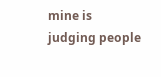mine is judging people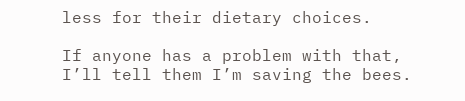less for their dietary choices.

If anyone has a problem with that, I’ll tell them I’m saving the bees.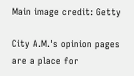Main image credit: Getty

City A.M.'s opinion pages are a place for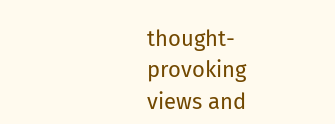thought-provoking views and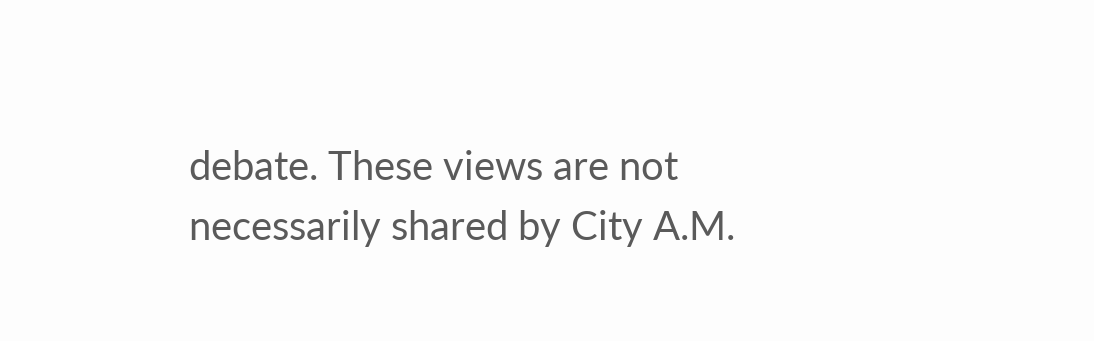debate. These views are not necessarily shared by City A.M.